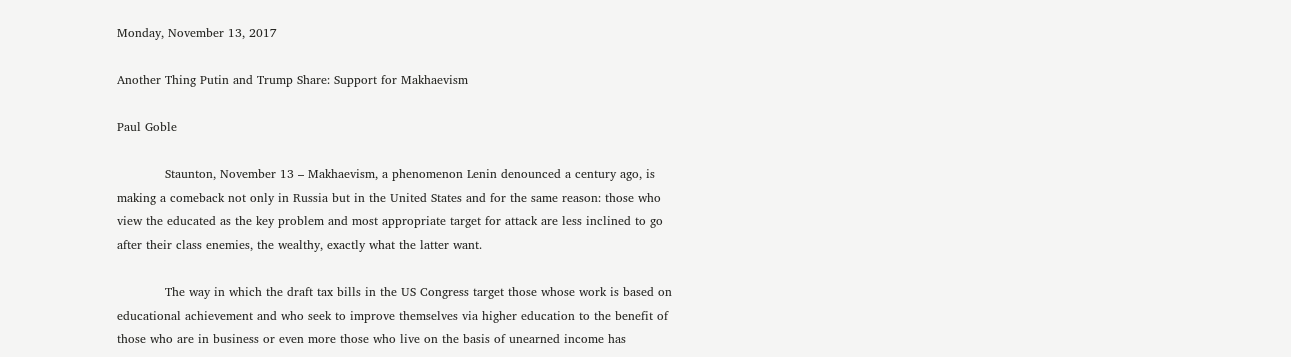Monday, November 13, 2017

Another Thing Putin and Trump Share: Support for Makhaevism

Paul Goble

            Staunton, November 13 – Makhaevism, a phenomenon Lenin denounced a century ago, is making a comeback not only in Russia but in the United States and for the same reason: those who view the educated as the key problem and most appropriate target for attack are less inclined to go after their class enemies, the wealthy, exactly what the latter want.

            The way in which the draft tax bills in the US Congress target those whose work is based on educational achievement and who seek to improve themselves via higher education to the benefit of those who are in business or even more those who live on the basis of unearned income has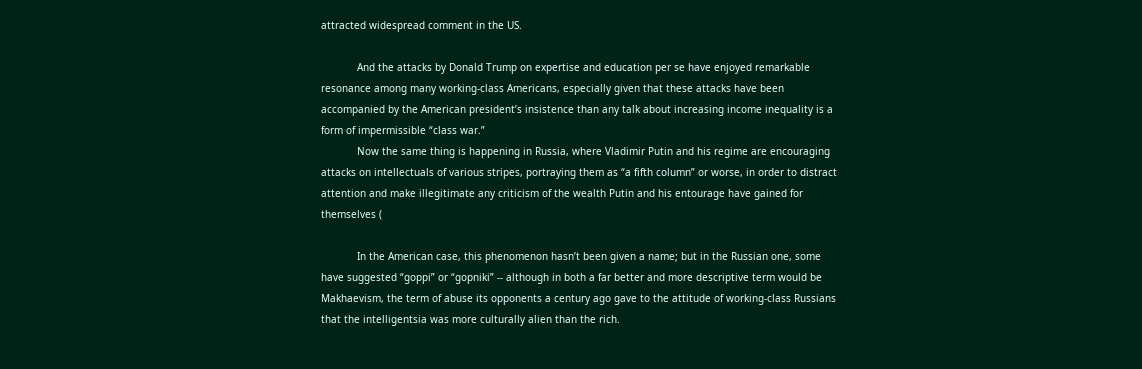attracted widespread comment in the US.

            And the attacks by Donald Trump on expertise and education per se have enjoyed remarkable resonance among many working-class Americans, especially given that these attacks have been accompanied by the American president’s insistence than any talk about increasing income inequality is a form of impermissible “class war.”
            Now the same thing is happening in Russia, where Vladimir Putin and his regime are encouraging attacks on intellectuals of various stripes, portraying them as “a fifth column” or worse, in order to distract attention and make illegitimate any criticism of the wealth Putin and his entourage have gained for themselves (

            In the American case, this phenomenon hasn’t been given a name; but in the Russian one, some have suggested “goppi” or “gopniki” -- although in both a far better and more descriptive term would be Makhaevism, the term of abuse its opponents a century ago gave to the attitude of working-class Russians that the intelligentsia was more culturally alien than the rich.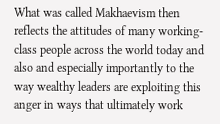What was called Makhaevism then reflects the attitudes of many working-class people across the world today and also and especially importantly to the way wealthy leaders are exploiting this anger in ways that ultimately work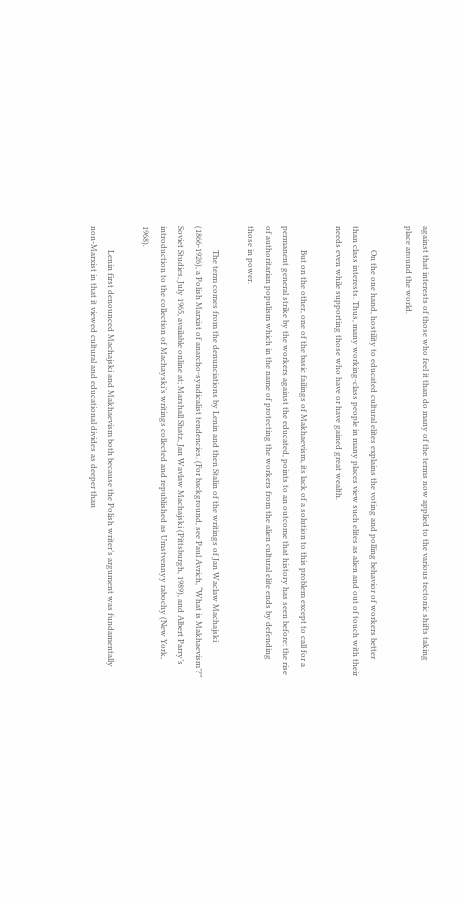against that interests of those who feel it than do many of the terms now applied to the various tectonic shifts taking place around the world.

            On the one hand, hostility to educated cultural elites explains the voting and polling behavior of workers better than class interests. Thus, many working-class people in many places view such elites as alien and out of touch with their needs even while supporting those who have or have gained great wealth.

            But on the other, one of the basic failings of Makhaevism, its lack of a solution to this problem except to call for a permanent general strike by the workers against the educated, points to an outcome that history has seen before: the rise of authoritarian populism which in the name of protecting the workers from the alien cultural elite ends by defending those in power.

            The term comes from the denunciations by Lenin and then Stalin of the writings of Jan Waclaw Machajski (1866-1926), a Polish Marxist of anarcho-syndicalist tendencies. (For background, see Paul Avrich, “What is Makhaevism’?” Soviet Studies, July 1965, available online at; Marshall Shatz, Jan Wavlaw Machajski (Pittsburgh, 1989), and Albert Parry’s introduction to the collection of Machayski’s writings collected and republished as Umstvennyy rabochy (New York, 1968).

            Lenin first denounced Machajski and Makhaevism both because the Polish writer’s argument was fundamentally non-Marxist in that it viewed cultural and educational divides as deeper than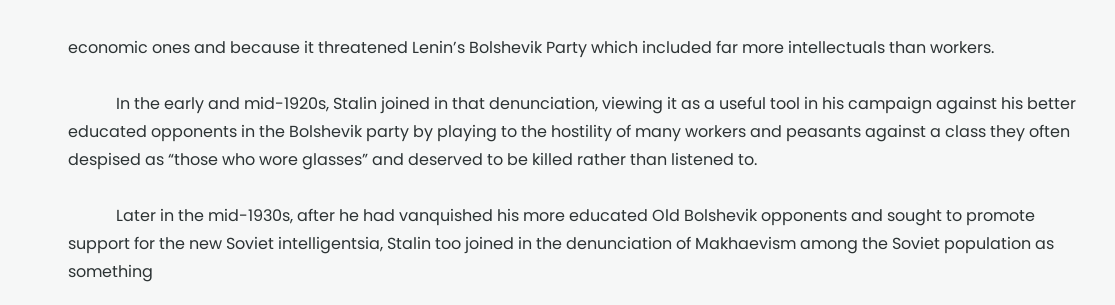economic ones and because it threatened Lenin’s Bolshevik Party which included far more intellectuals than workers.

            In the early and mid-1920s, Stalin joined in that denunciation, viewing it as a useful tool in his campaign against his better educated opponents in the Bolshevik party by playing to the hostility of many workers and peasants against a class they often despised as “those who wore glasses” and deserved to be killed rather than listened to.

            Later in the mid-1930s, after he had vanquished his more educated Old Bolshevik opponents and sought to promote support for the new Soviet intelligentsia, Stalin too joined in the denunciation of Makhaevism among the Soviet population as something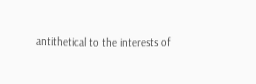antithetical to the interests of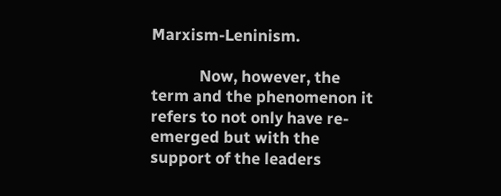Marxism-Leninism.

            Now, however, the term and the phenomenon it refers to not only have re-emerged but with the support of the leaders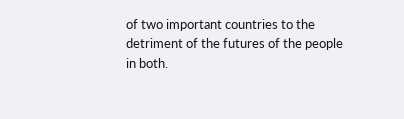of two important countries to the detriment of the futures of the people in both.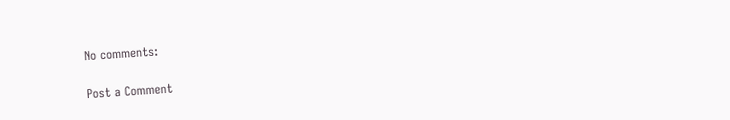No comments:

Post a Comment